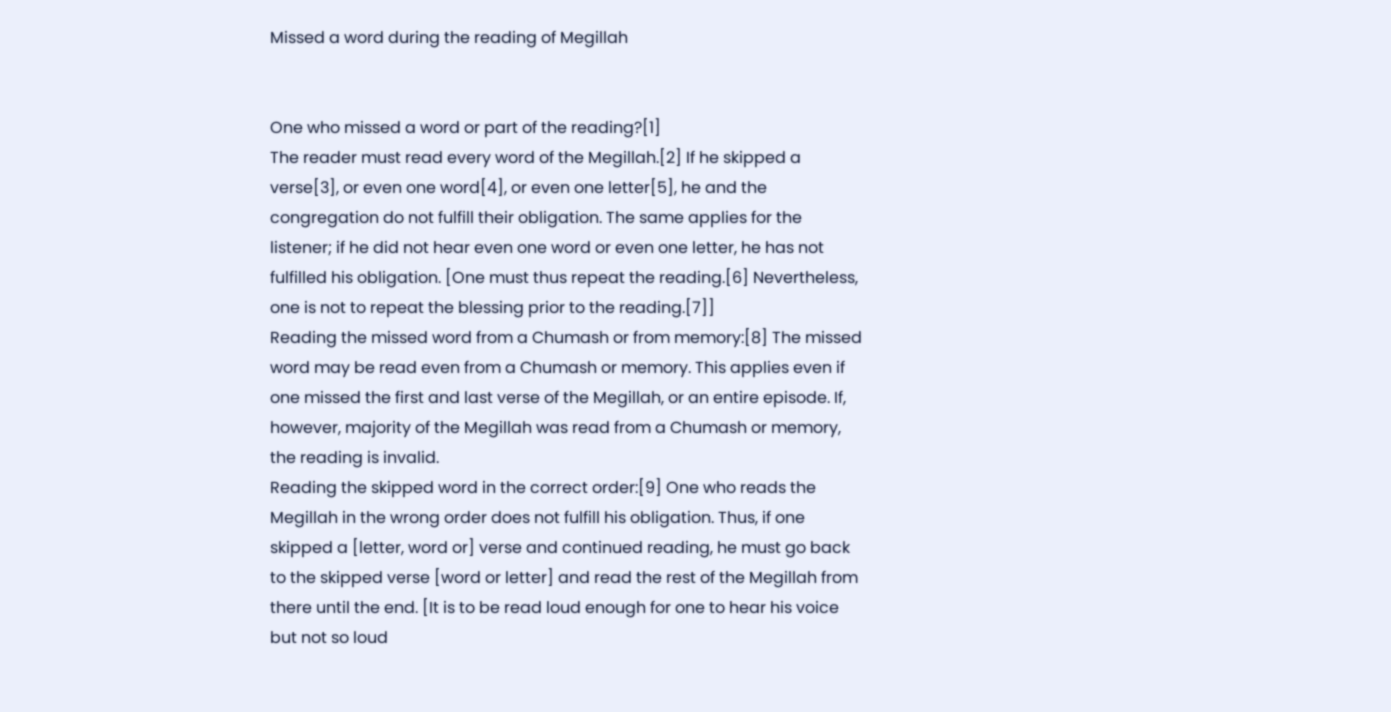Missed a word during the reading of Megillah


One who missed a word or part of the reading?[1]
The reader must read every word of the Megillah.[2] If he skipped a verse[3], or even one word[4], or even one letter[5], he and the congregation do not fulfill their obligation. The same applies for the listener; if he did not hear even one word or even one letter, he has not fulfilled his obligation. [One must thus repeat the reading.[6] Nevertheless, one is not to repeat the blessing prior to the reading.[7]]
Reading the missed word from a Chumash or from memory:[8] The missed word may be read even from a Chumash or memory. This applies even if one missed the first and last verse of the Megillah, or an entire episode. If, however, majority of the Megillah was read from a Chumash or memory, the reading is invalid.
Reading the skipped word in the correct order:[9] One who reads the Megillah in the wrong order does not fulfill his obligation. Thus, if one skipped a [letter, word or] verse and continued reading, he must go back to the skipped verse [word or letter] and read the rest of the Megillah from there until the end. [It is to be read loud enough for one to hear his voice but not so loud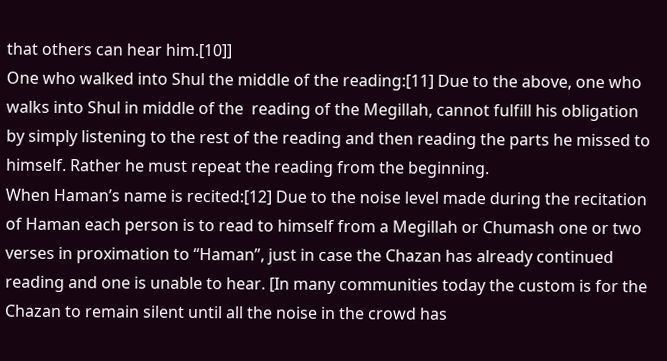that others can hear him.[10]]
One who walked into Shul the middle of the reading:[11] Due to the above, one who walks into Shul in middle of the  reading of the Megillah, cannot fulfill his obligation by simply listening to the rest of the reading and then reading the parts he missed to himself. Rather he must repeat the reading from the beginning.
When Haman’s name is recited:[12] Due to the noise level made during the recitation of Haman each person is to read to himself from a Megillah or Chumash one or two verses in proximation to “Haman”, just in case the Chazan has already continued reading and one is unable to hear. [In many communities today the custom is for the Chazan to remain silent until all the noise in the crowd has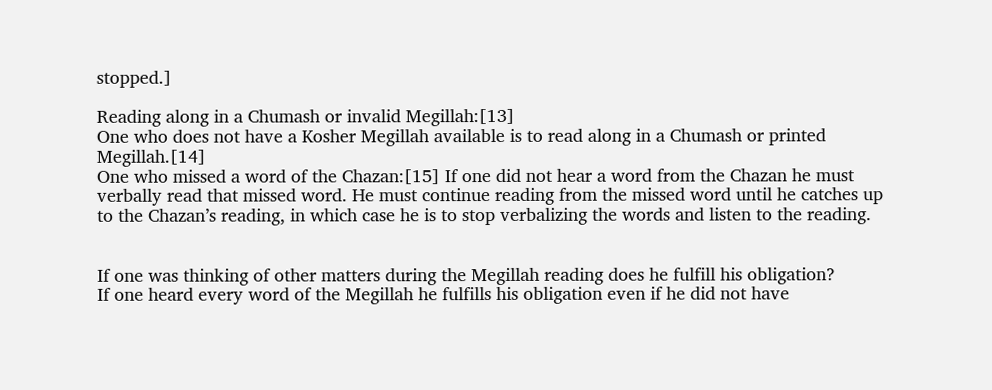stopped.]

Reading along in a Chumash or invalid Megillah:[13]
One who does not have a Kosher Megillah available is to read along in a Chumash or printed Megillah.[14]
One who missed a word of the Chazan:[15] If one did not hear a word from the Chazan he must verbally read that missed word. He must continue reading from the missed word until he catches up to the Chazan’s reading, in which case he is to stop verbalizing the words and listen to the reading.


If one was thinking of other matters during the Megillah reading does he fulfill his obligation?
If one heard every word of the Megillah he fulfills his obligation even if he did not have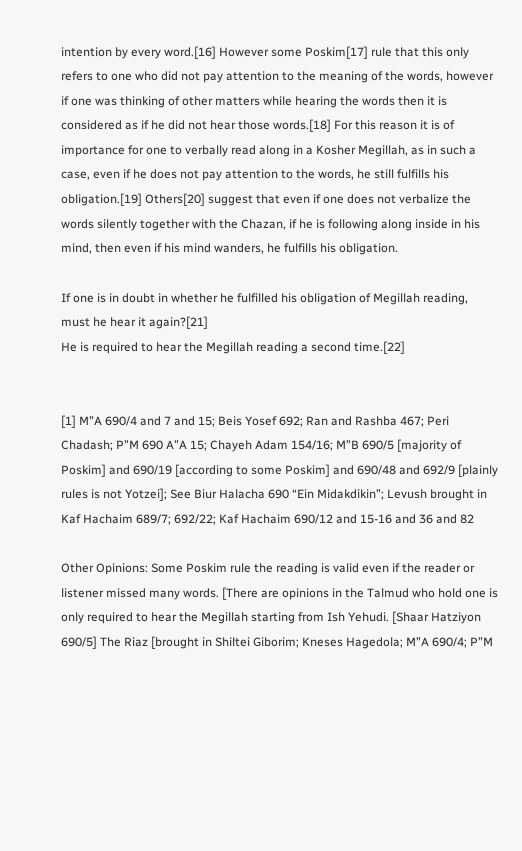intention by every word.[16] However some Poskim[17] rule that this only refers to one who did not pay attention to the meaning of the words, however if one was thinking of other matters while hearing the words then it is considered as if he did not hear those words.[18] For this reason it is of importance for one to verbally read along in a Kosher Megillah, as in such a case, even if he does not pay attention to the words, he still fulfills his obligation.[19] Others[20] suggest that even if one does not verbalize the words silently together with the Chazan, if he is following along inside in his mind, then even if his mind wanders, he fulfills his obligation.

If one is in doubt in whether he fulfilled his obligation of Megillah reading, must he hear it again?[21]
He is required to hear the Megillah reading a second time.[22]


[1] M”A 690/4 and 7 and 15; Beis Yosef 692; Ran and Rashba 467; Peri Chadash; P”M 690 A”A 15; Chayeh Adam 154/16; M”B 690/5 [majority of Poskim] and 690/19 [according to some Poskim] and 690/48 and 692/9 [plainly rules is not Yotzei]; See Biur Halacha 690 “Ein Midakdikin”; Levush brought in Kaf Hachaim 689/7; 692/22; Kaf Hachaim 690/12 and 15-16 and 36 and 82

Other Opinions: Some Poskim rule the reading is valid even if the reader or listener missed many words. [There are opinions in the Talmud who hold one is only required to hear the Megillah starting from Ish Yehudi. [Shaar Hatziyon 690/5] The Riaz [brought in Shiltei Giborim; Kneses Hagedola; M”A 690/4; P”M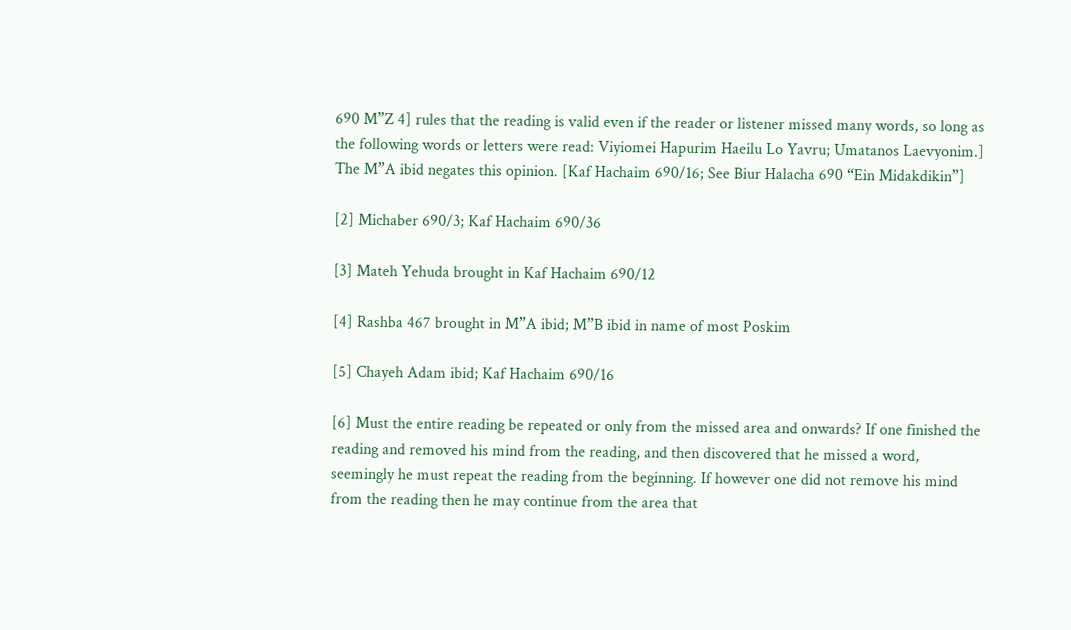690 M”Z 4] rules that the reading is valid even if the reader or listener missed many words, so long as the following words or letters were read: Viyiomei Hapurim Haeilu Lo Yavru; Umatanos Laevyonim.] The M”A ibid negates this opinion. [Kaf Hachaim 690/16; See Biur Halacha 690 “Ein Midakdikin”]

[2] Michaber 690/3; Kaf Hachaim 690/36

[3] Mateh Yehuda brought in Kaf Hachaim 690/12

[4] Rashba 467 brought in M”A ibid; M”B ibid in name of most Poskim

[5] Chayeh Adam ibid; Kaf Hachaim 690/16

[6] Must the entire reading be repeated or only from the missed area and onwards? If one finished the reading and removed his mind from the reading, and then discovered that he missed a word, seemingly he must repeat the reading from the beginning. If however one did not remove his mind from the reading then he may continue from the area that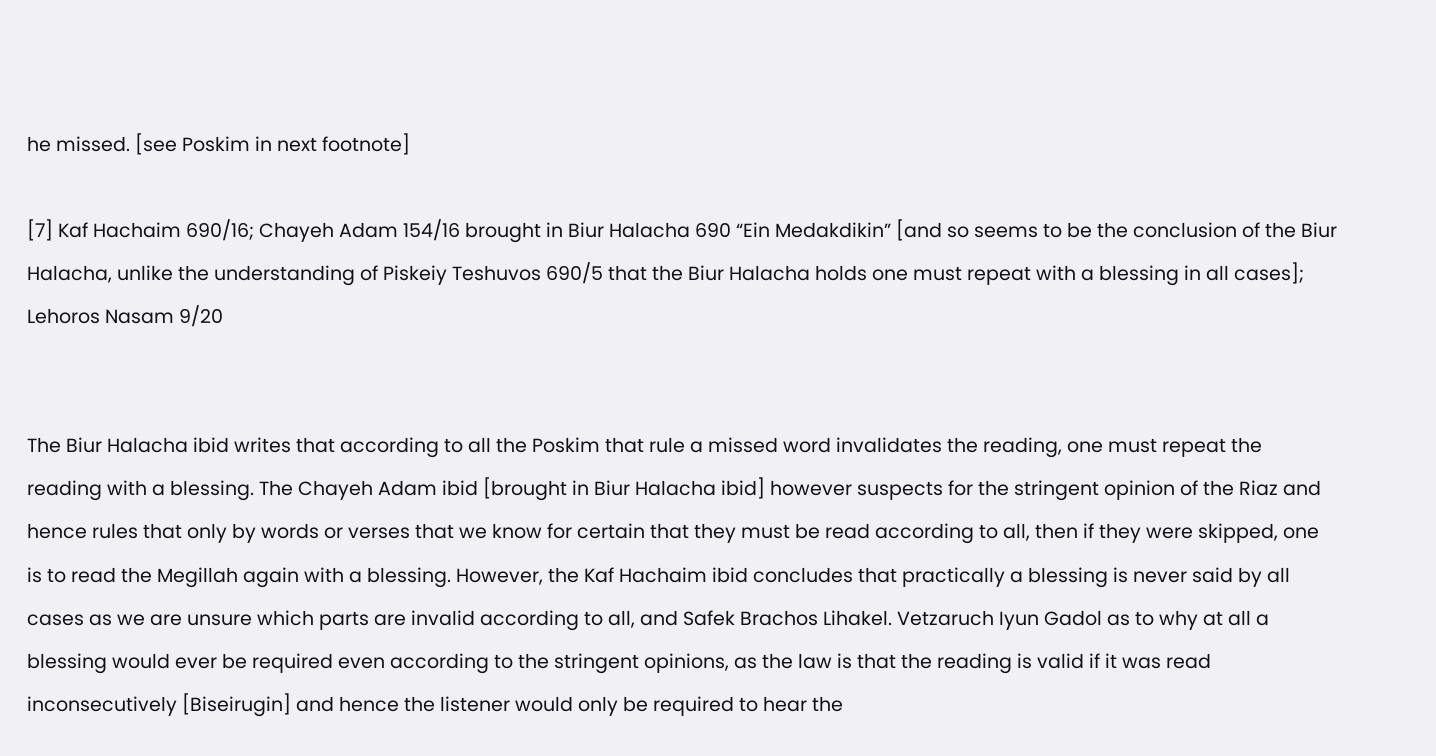he missed. [see Poskim in next footnote]

[7] Kaf Hachaim 690/16; Chayeh Adam 154/16 brought in Biur Halacha 690 “Ein Medakdikin” [and so seems to be the conclusion of the Biur Halacha, unlike the understanding of Piskeiy Teshuvos 690/5 that the Biur Halacha holds one must repeat with a blessing in all cases]; Lehoros Nasam 9/20


The Biur Halacha ibid writes that according to all the Poskim that rule a missed word invalidates the reading, one must repeat the reading with a blessing. The Chayeh Adam ibid [brought in Biur Halacha ibid] however suspects for the stringent opinion of the Riaz and hence rules that only by words or verses that we know for certain that they must be read according to all, then if they were skipped, one is to read the Megillah again with a blessing. However, the Kaf Hachaim ibid concludes that practically a blessing is never said by all cases as we are unsure which parts are invalid according to all, and Safek Brachos Lihakel. Vetzaruch Iyun Gadol as to why at all a blessing would ever be required even according to the stringent opinions, as the law is that the reading is valid if it was read inconsecutively [Biseirugin] and hence the listener would only be required to hear the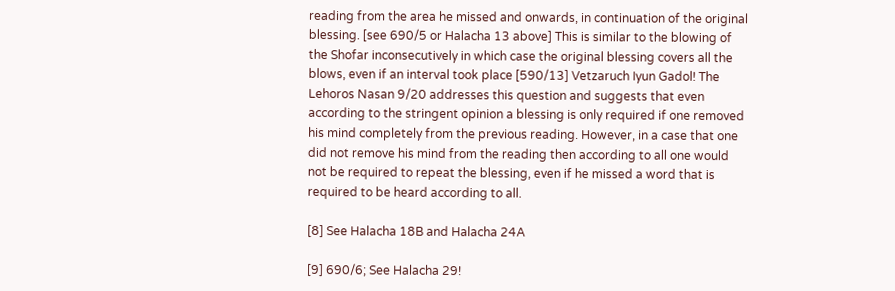reading from the area he missed and onwards, in continuation of the original blessing. [see 690/5 or Halacha 13 above] This is similar to the blowing of the Shofar inconsecutively in which case the original blessing covers all the blows, even if an interval took place [590/13] Vetzaruch Iyun Gadol! The Lehoros Nasan 9/20 addresses this question and suggests that even according to the stringent opinion a blessing is only required if one removed his mind completely from the previous reading. However, in a case that one did not remove his mind from the reading then according to all one would not be required to repeat the blessing, even if he missed a word that is required to be heard according to all.

[8] See Halacha 18B and Halacha 24A

[9] 690/6; See Halacha 29!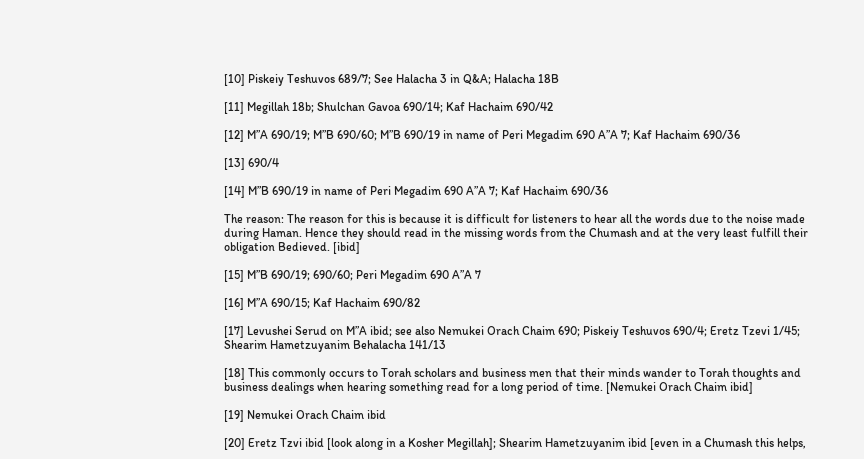[10] Piskeiy Teshuvos 689/7; See Halacha 3 in Q&A; Halacha 18B

[11] Megillah 18b; Shulchan Gavoa 690/14; Kaf Hachaim 690/42

[12] M”A 690/19; M”B 690/60; M”B 690/19 in name of Peri Megadim 690 A”A 7; Kaf Hachaim 690/36

[13] 690/4

[14] M”B 690/19 in name of Peri Megadim 690 A”A 7; Kaf Hachaim 690/36

The reason: The reason for this is because it is difficult for listeners to hear all the words due to the noise made during Haman. Hence they should read in the missing words from the Chumash and at the very least fulfill their obligation Bedieved. [ibid]

[15] M”B 690/19; 690/60; Peri Megadim 690 A”A 7

[16] M”A 690/15; Kaf Hachaim 690/82

[17] Levushei Serud on M”A ibid; see also Nemukei Orach Chaim 690; Piskeiy Teshuvos 690/4; Eretz Tzevi 1/45; Shearim Hametzuyanim Behalacha 141/13

[18] This commonly occurs to Torah scholars and business men that their minds wander to Torah thoughts and business dealings when hearing something read for a long period of time. [Nemukei Orach Chaim ibid]

[19] Nemukei Orach Chaim ibid

[20] Eretz Tzvi ibid [look along in a Kosher Megillah]; Shearim Hametzuyanim ibid [even in a Chumash this helps,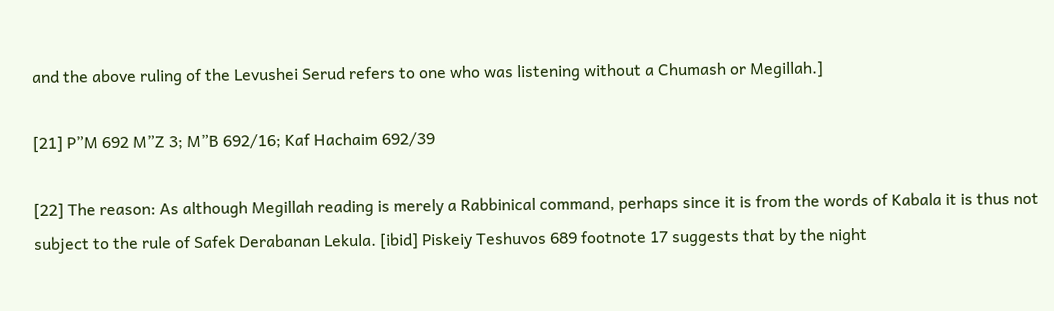and the above ruling of the Levushei Serud refers to one who was listening without a Chumash or Megillah.]

[21] P”M 692 M”Z 3; M”B 692/16; Kaf Hachaim 692/39

[22] The reason: As although Megillah reading is merely a Rabbinical command, perhaps since it is from the words of Kabala it is thus not subject to the rule of Safek Derabanan Lekula. [ibid] Piskeiy Teshuvos 689 footnote 17 suggests that by the night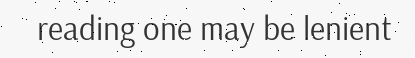reading one may be lenient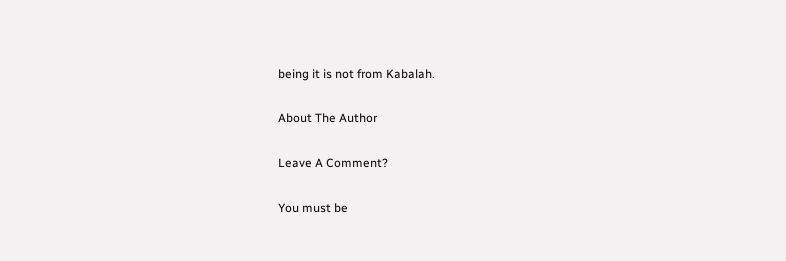being it is not from Kabalah.

About The Author

Leave A Comment?

You must be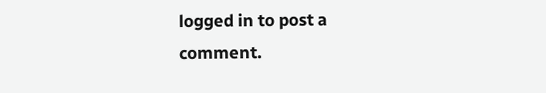logged in to post a comment.